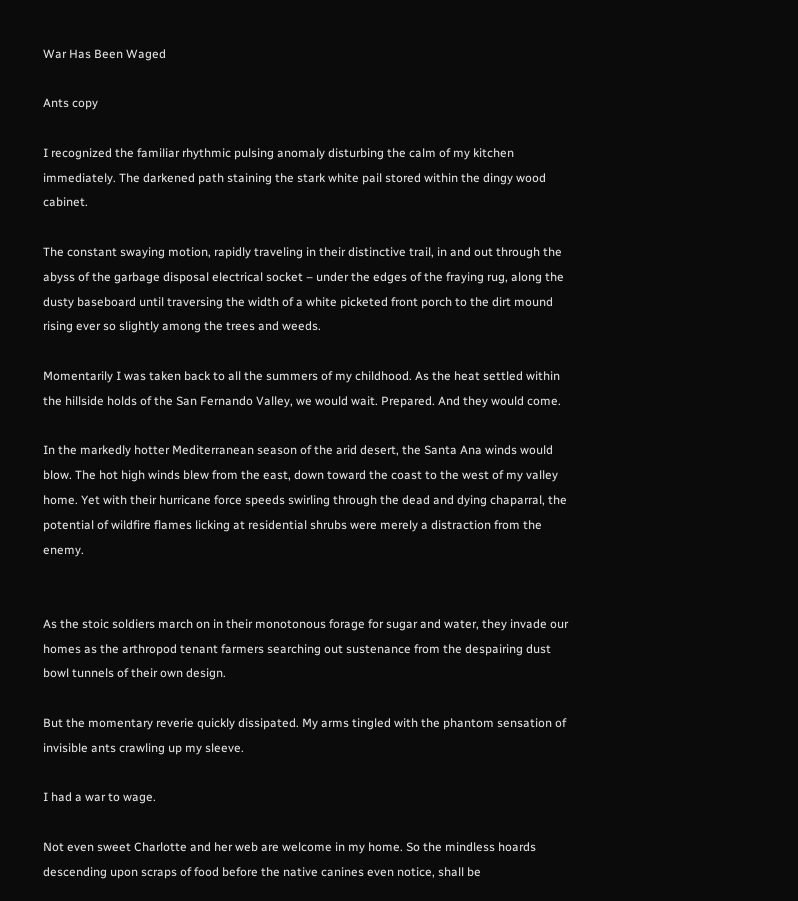War Has Been Waged

Ants copy

I recognized the familiar rhythmic pulsing anomaly disturbing the calm of my kitchen immediately. The darkened path staining the stark white pail stored within the dingy wood cabinet.

The constant swaying motion, rapidly traveling in their distinctive trail, in and out through the abyss of the garbage disposal electrical socket – under the edges of the fraying rug, along the dusty baseboard until traversing the width of a white picketed front porch to the dirt mound rising ever so slightly among the trees and weeds.

Momentarily I was taken back to all the summers of my childhood. As the heat settled within the hillside holds of the San Fernando Valley, we would wait. Prepared. And they would come.

In the markedly hotter Mediterranean season of the arid desert, the Santa Ana winds would blow. The hot high winds blew from the east, down toward the coast to the west of my valley home. Yet with their hurricane force speeds swirling through the dead and dying chaparral, the potential of wildfire flames licking at residential shrubs were merely a distraction from the enemy.


As the stoic soldiers march on in their monotonous forage for sugar and water, they invade our homes as the arthropod tenant farmers searching out sustenance from the despairing dust bowl tunnels of their own design.

But the momentary reverie quickly dissipated. My arms tingled with the phantom sensation of invisible ants crawling up my sleeve.

I had a war to wage.

Not even sweet Charlotte and her web are welcome in my home. So the mindless hoards descending upon scraps of food before the native canines even notice, shall be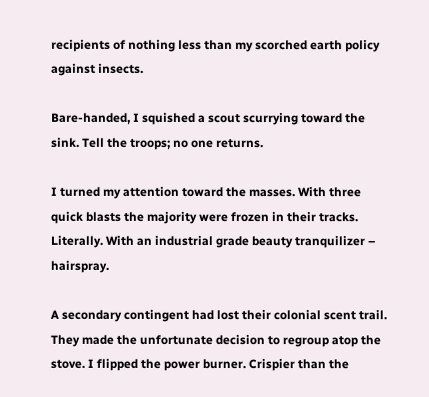recipients of nothing less than my scorched earth policy against insects.

Bare-handed, I squished a scout scurrying toward the sink. Tell the troops; no one returns.

I turned my attention toward the masses. With three quick blasts the majority were frozen in their tracks. Literally. With an industrial grade beauty tranquilizer – hairspray.

A secondary contingent had lost their colonial scent trail. They made the unfortunate decision to regroup atop the stove. I flipped the power burner. Crispier than the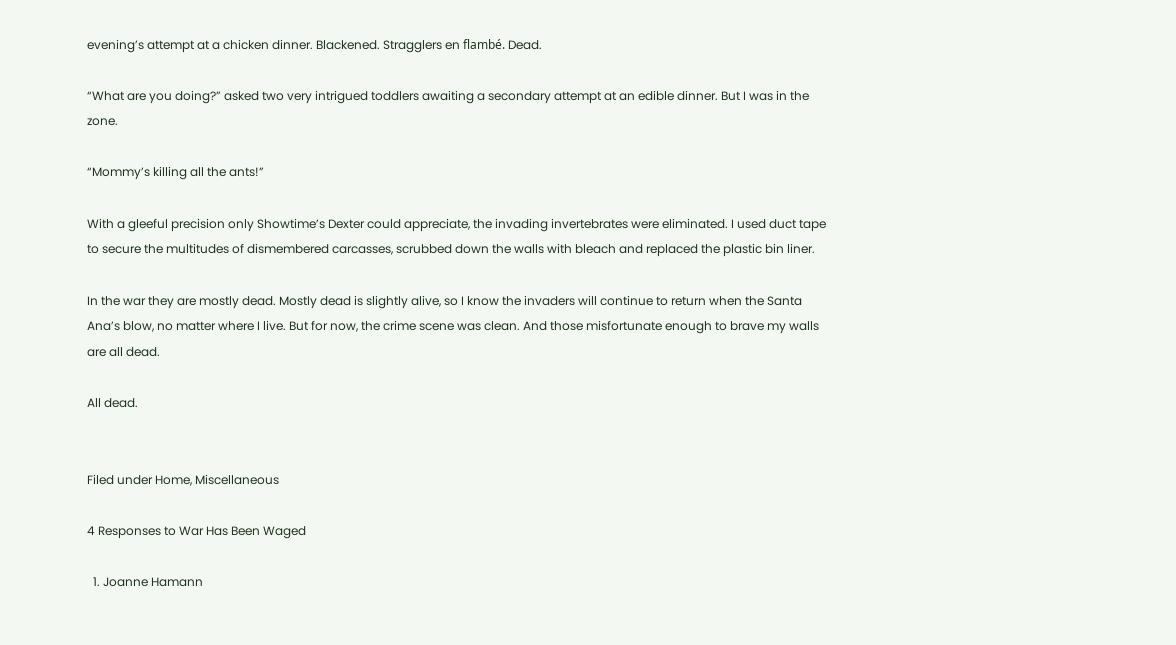evening’s attempt at a chicken dinner. Blackened. Stragglers en flambé. Dead.

“What are you doing?” asked two very intrigued toddlers awaiting a secondary attempt at an edible dinner. But I was in the zone.

“Mommy’s killing all the ants!”

With a gleeful precision only Showtime’s Dexter could appreciate, the invading invertebrates were eliminated. I used duct tape to secure the multitudes of dismembered carcasses, scrubbed down the walls with bleach and replaced the plastic bin liner.

In the war they are mostly dead. Mostly dead is slightly alive, so I know the invaders will continue to return when the Santa Ana’s blow, no matter where I live. But for now, the crime scene was clean. And those misfortunate enough to brave my walls are all dead.

All dead.


Filed under Home, Miscellaneous

4 Responses to War Has Been Waged

  1. Joanne Hamann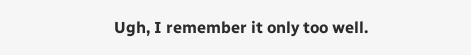Ugh, I remember it only too well.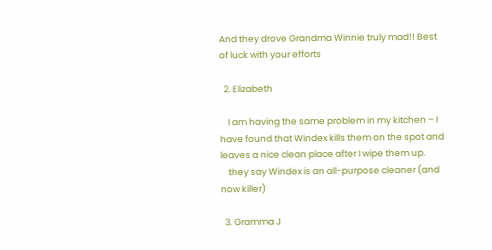And they drove Grandma Winnie truly mad!! Best of luck with your efforts

  2. Elizabeth

    I am having the same problem in my kitchen – I have found that Windex kills them on the spot and leaves a nice clean place after I wipe them up.
    they say Windex is an all-purpose cleaner (and now killer)

  3. Gramma J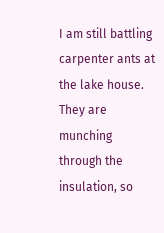I am still battling carpenter ants at the lake house. They are munching through the insulation, so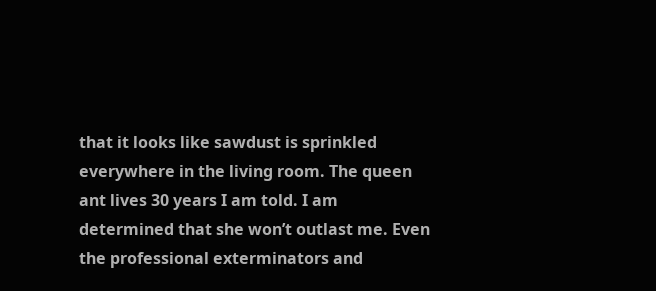that it looks like sawdust is sprinkled everywhere in the living room. The queen ant lives 30 years I am told. I am determined that she won’t outlast me. Even the professional exterminators and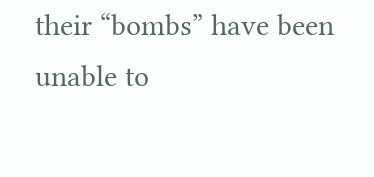their “bombs” have been unable to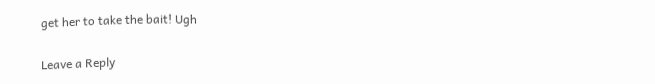get her to take the bait! Ugh

Leave a Reply